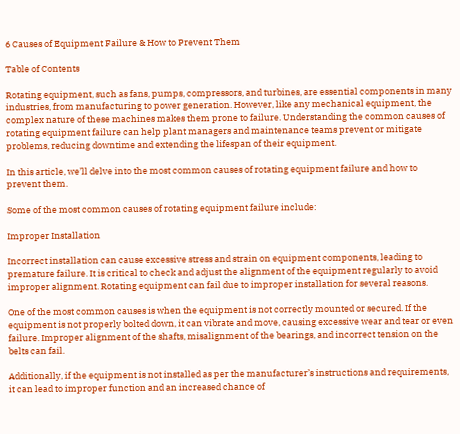6 Causes of Equipment Failure & How to Prevent Them

Table of Contents

Rotating equipment, such as fans, pumps, compressors, and turbines, are essential components in many industries, from manufacturing to power generation. However, like any mechanical equipment, the complex nature of these machines makes them prone to failure. Understanding the common causes of rotating equipment failure can help plant managers and maintenance teams prevent or mitigate problems, reducing downtime and extending the lifespan of their equipment.

In this article, we’ll delve into the most common causes of rotating equipment failure and how to prevent them.

Some of the most common causes of rotating equipment failure include:

Improper Installation

Incorrect installation can cause excessive stress and strain on equipment components, leading to premature failure. It is critical to check and adjust the alignment of the equipment regularly to avoid improper alignment. Rotating equipment can fail due to improper installation for several reasons.

One of the most common causes is when the equipment is not correctly mounted or secured. If the equipment is not properly bolted down, it can vibrate and move, causing excessive wear and tear or even failure. Improper alignment of the shafts, misalignment of the bearings, and incorrect tension on the belts can fail.

Additionally, if the equipment is not installed as per the manufacturer’s instructions and requirements, it can lead to improper function and an increased chance of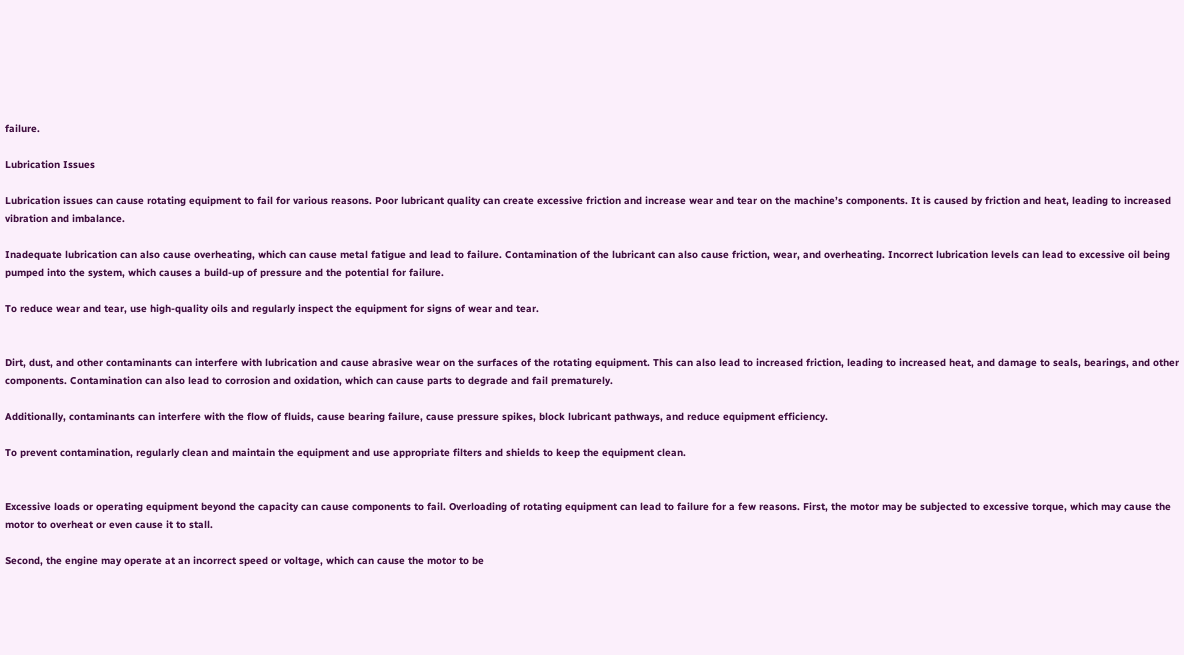failure.

Lubrication Issues

Lubrication issues can cause rotating equipment to fail for various reasons. Poor lubricant quality can create excessive friction and increase wear and tear on the machine’s components. It is caused by friction and heat, leading to increased vibration and imbalance.

Inadequate lubrication can also cause overheating, which can cause metal fatigue and lead to failure. Contamination of the lubricant can also cause friction, wear, and overheating. Incorrect lubrication levels can lead to excessive oil being pumped into the system, which causes a build-up of pressure and the potential for failure.

To reduce wear and tear, use high-quality oils and regularly inspect the equipment for signs of wear and tear.


Dirt, dust, and other contaminants can interfere with lubrication and cause abrasive wear on the surfaces of the rotating equipment. This can also lead to increased friction, leading to increased heat, and damage to seals, bearings, and other components. Contamination can also lead to corrosion and oxidation, which can cause parts to degrade and fail prematurely.

Additionally, contaminants can interfere with the flow of fluids, cause bearing failure, cause pressure spikes, block lubricant pathways, and reduce equipment efficiency.

To prevent contamination, regularly clean and maintain the equipment and use appropriate filters and shields to keep the equipment clean.


Excessive loads or operating equipment beyond the capacity can cause components to fail. Overloading of rotating equipment can lead to failure for a few reasons. First, the motor may be subjected to excessive torque, which may cause the motor to overheat or even cause it to stall.

Second, the engine may operate at an incorrect speed or voltage, which can cause the motor to be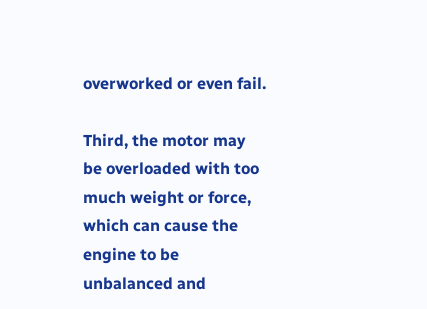overworked or even fail.

Third, the motor may be overloaded with too much weight or force, which can cause the engine to be unbalanced and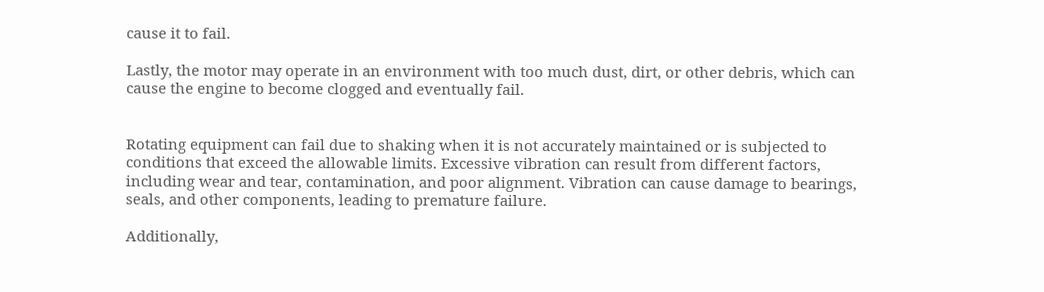cause it to fail.

Lastly, the motor may operate in an environment with too much dust, dirt, or other debris, which can cause the engine to become clogged and eventually fail.


Rotating equipment can fail due to shaking when it is not accurately maintained or is subjected to conditions that exceed the allowable limits. Excessive vibration can result from different factors, including wear and tear, contamination, and poor alignment. Vibration can cause damage to bearings, seals, and other components, leading to premature failure.

Additionally,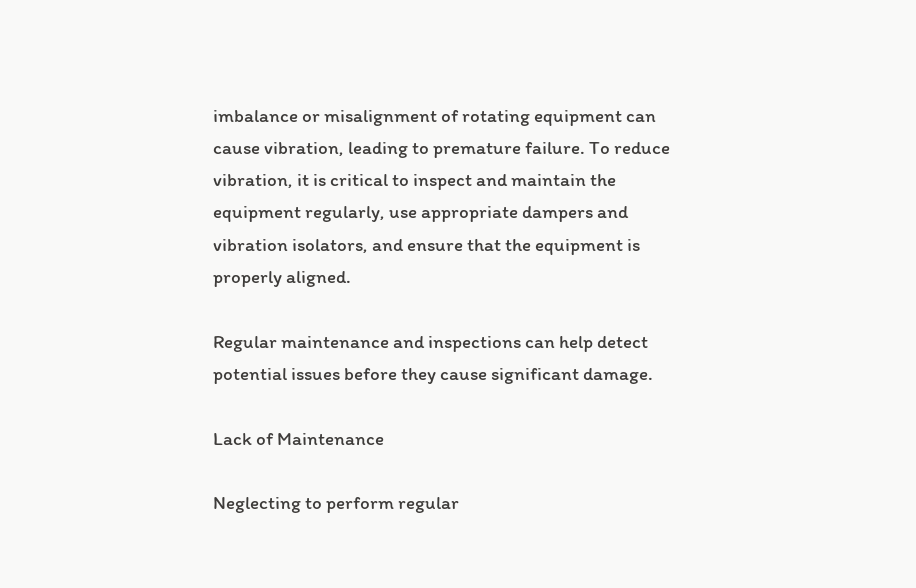imbalance or misalignment of rotating equipment can cause vibration, leading to premature failure. To reduce vibration, it is critical to inspect and maintain the equipment regularly, use appropriate dampers and vibration isolators, and ensure that the equipment is properly aligned.

Regular maintenance and inspections can help detect potential issues before they cause significant damage.

Lack of Maintenance

Neglecting to perform regular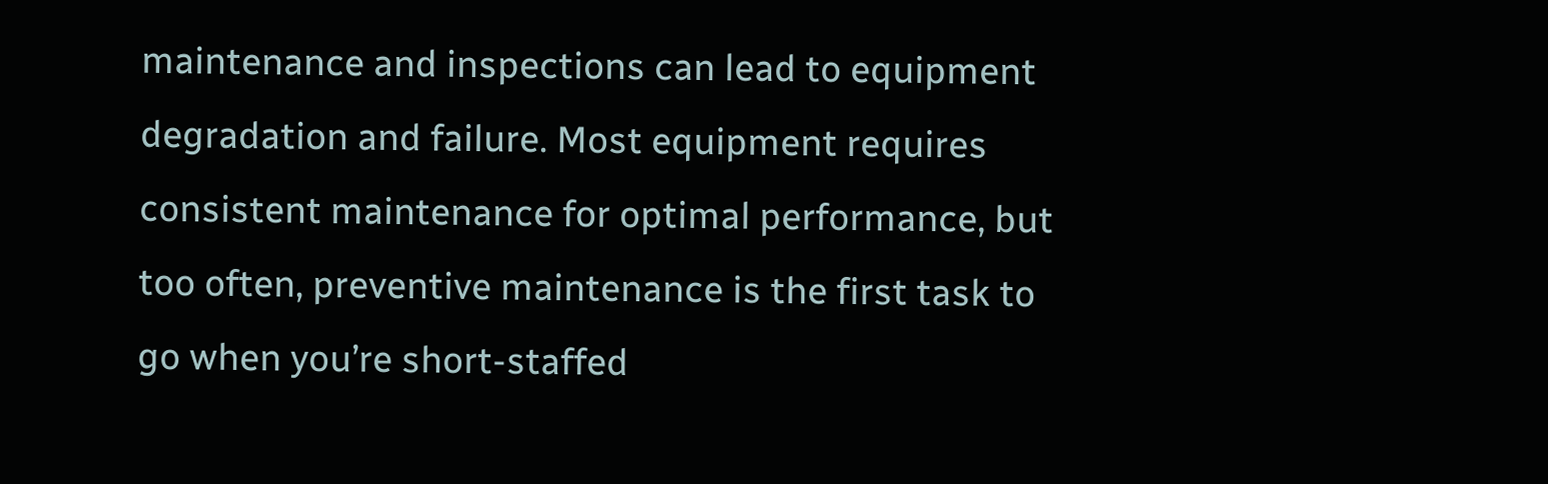maintenance and inspections can lead to equipment degradation and failure. Most equipment requires consistent maintenance for optimal performance, but too often, preventive maintenance is the first task to go when you’re short-staffed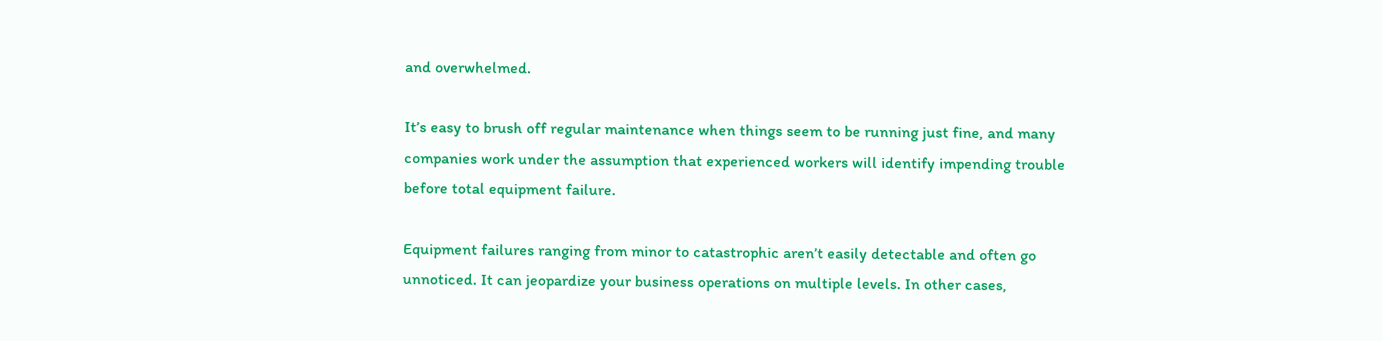and overwhelmed.

It’s easy to brush off regular maintenance when things seem to be running just fine, and many companies work under the assumption that experienced workers will identify impending trouble before total equipment failure.

Equipment failures ranging from minor to catastrophic aren’t easily detectable and often go unnoticed. It can jeopardize your business operations on multiple levels. In other cases,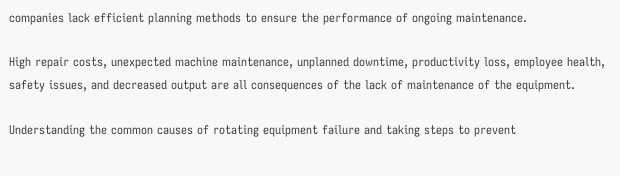companies lack efficient planning methods to ensure the performance of ongoing maintenance.

High repair costs, unexpected machine maintenance, unplanned downtime, productivity loss, employee health, safety issues, and decreased output are all consequences of the lack of maintenance of the equipment.

Understanding the common causes of rotating equipment failure and taking steps to prevent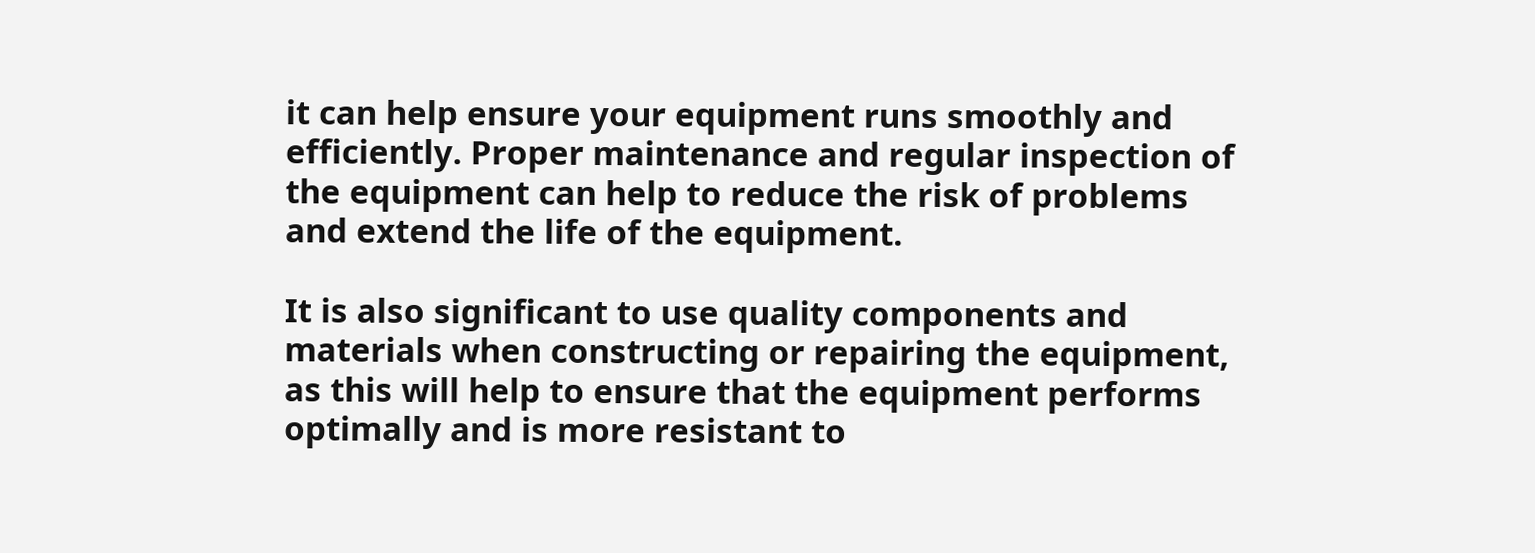it can help ensure your equipment runs smoothly and efficiently. Proper maintenance and regular inspection of the equipment can help to reduce the risk of problems and extend the life of the equipment.

It is also significant to use quality components and materials when constructing or repairing the equipment, as this will help to ensure that the equipment performs optimally and is more resistant to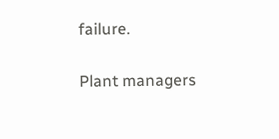failure.

Plant managers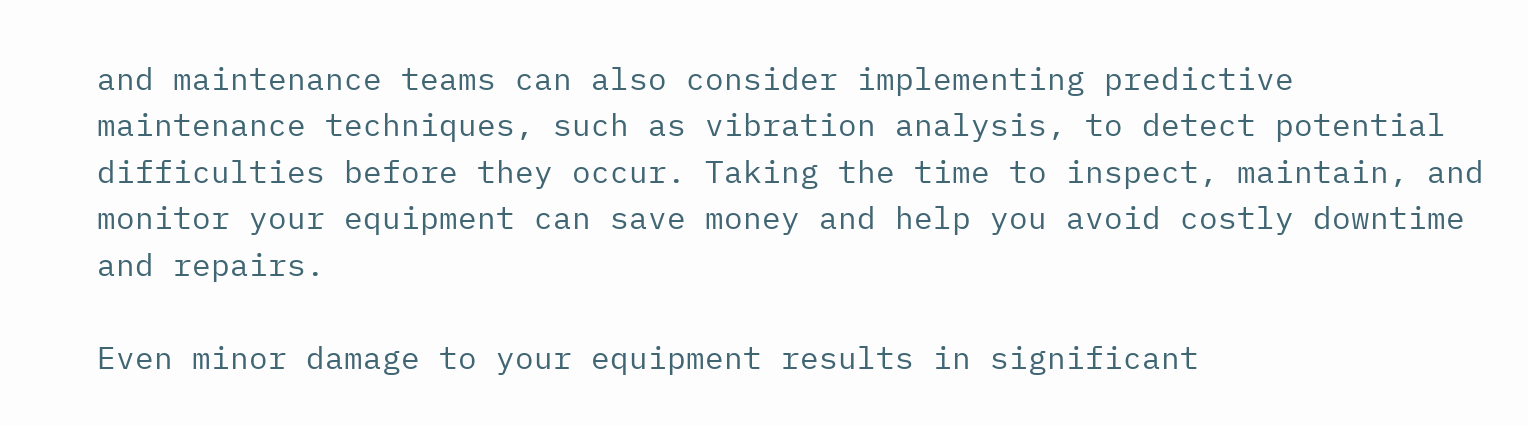and maintenance teams can also consider implementing predictive maintenance techniques, such as vibration analysis, to detect potential difficulties before they occur. Taking the time to inspect, maintain, and monitor your equipment can save money and help you avoid costly downtime and repairs.

Even minor damage to your equipment results in significant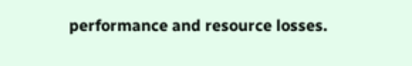performance and resource losses.